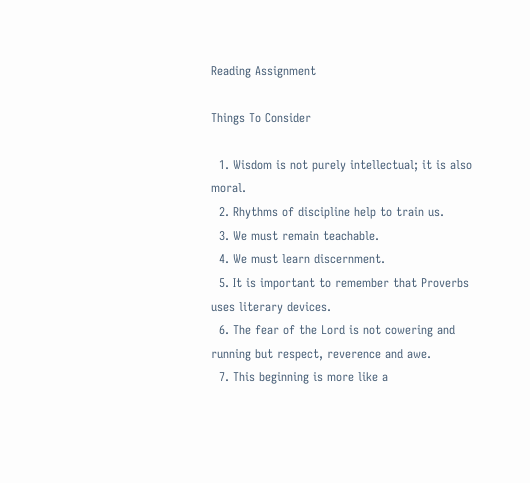Reading Assignment

Things To Consider

  1. Wisdom is not purely intellectual; it is also moral.
  2. Rhythms of discipline help to train us.
  3. We must remain teachable.
  4. We must learn discernment.
  5. It is important to remember that Proverbs uses literary devices.
  6. The fear of the Lord is not cowering and running but respect, reverence and awe.
  7. This beginning is more like a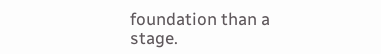foundation than a stage.